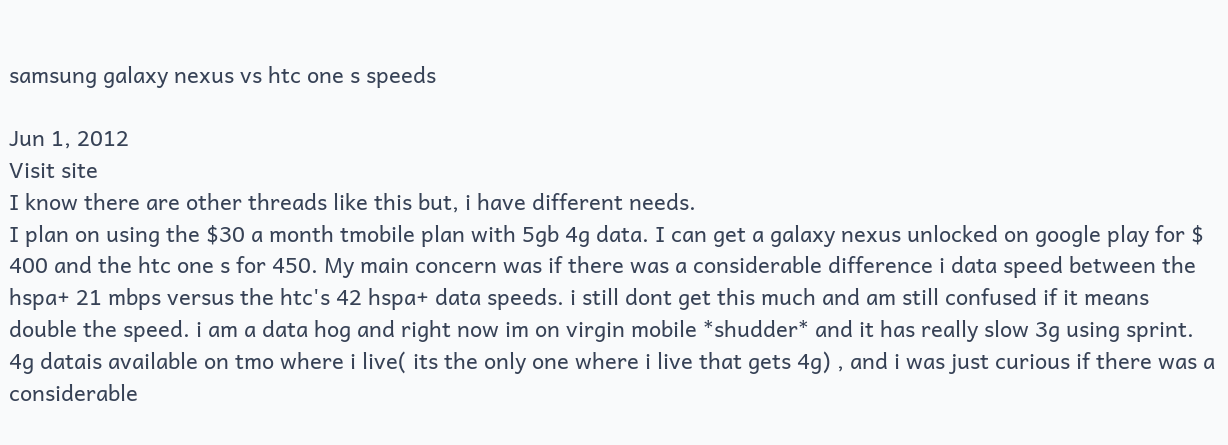samsung galaxy nexus vs htc one s speeds

Jun 1, 2012
Visit site
I know there are other threads like this but, i have different needs.
I plan on using the $30 a month tmobile plan with 5gb 4g data. I can get a galaxy nexus unlocked on google play for $ 400 and the htc one s for 450. My main concern was if there was a considerable difference i data speed between the hspa+ 21 mbps versus the htc's 42 hspa+ data speeds. i still dont get this much and am still confused if it means double the speed. i am a data hog and right now im on virgin mobile *shudder* and it has really slow 3g using sprint. 4g datais available on tmo where i live( its the only one where i live that gets 4g) , and i was just curious if there was a considerable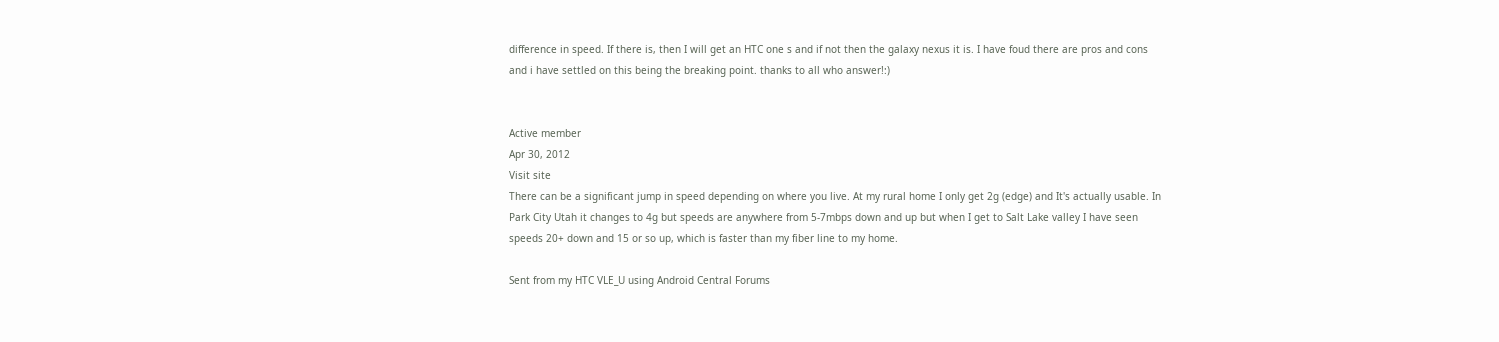difference in speed. If there is, then I will get an HTC one s and if not then the galaxy nexus it is. I have foud there are pros and cons and i have settled on this being the breaking point. thanks to all who answer!:)


Active member
Apr 30, 2012
Visit site
There can be a significant jump in speed depending on where you live. At my rural home I only get 2g (edge) and It's actually usable. In Park City Utah it changes to 4g but speeds are anywhere from 5-7mbps down and up but when I get to Salt Lake valley I have seen speeds 20+ down and 15 or so up, which is faster than my fiber line to my home.

Sent from my HTC VLE_U using Android Central Forums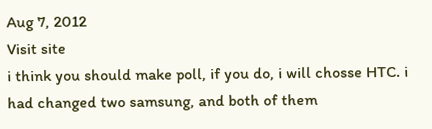Aug 7, 2012
Visit site
i think you should make poll, if you do, i will chosse HTC. i had changed two samsung, and both of them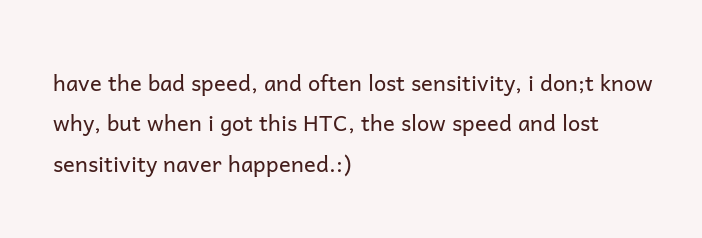have the bad speed, and often lost sensitivity, i don;t know why, but when i got this HTC, the slow speed and lost sensitivity naver happened.:)